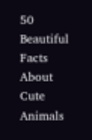50 Beautiful Facts About Cute Animals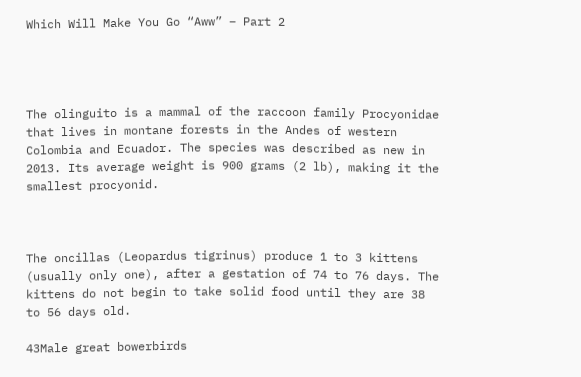Which Will Make You Go “Aww” – Part 2




The olinguito is a mammal of the raccoon family Procyonidae that lives in montane forests in the Andes of western Colombia and Ecuador. The species was described as new in 2013. Its average weight is 900 grams (2 lb), making it the smallest procyonid.



The oncillas (Leopardus tigrinus) produce 1 to 3 kittens (usually only one), after a gestation of 74 to 76 days. The kittens do not begin to take solid food until they are 38 to 56 days old.

43Male great bowerbirds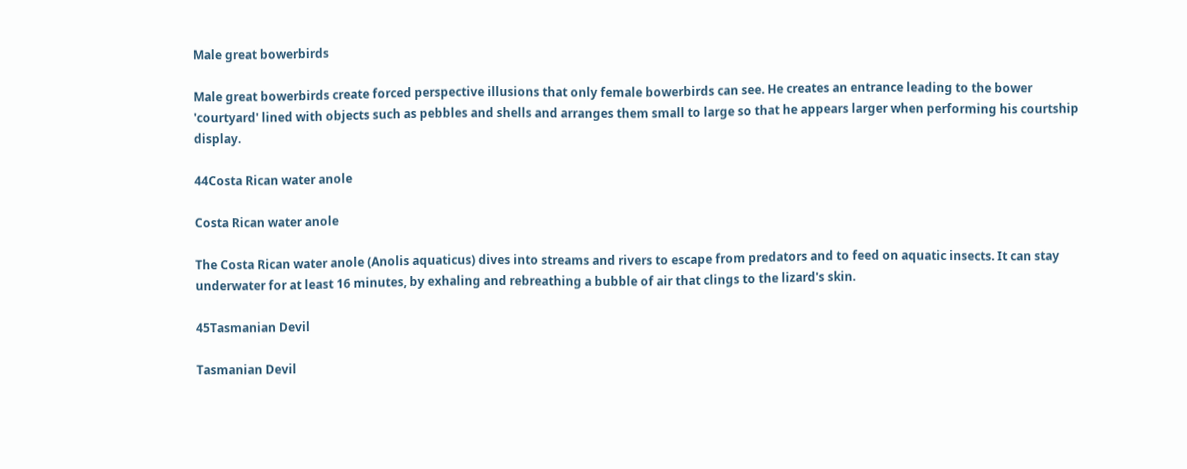Male great bowerbirds

Male great bowerbirds create forced perspective illusions that only female bowerbirds can see. He creates an entrance leading to the bower 'courtyard' lined with objects such as pebbles and shells and arranges them small to large so that he appears larger when performing his courtship display.

44Costa Rican water anole

Costa Rican water anole

The Costa Rican water anole (Anolis aquaticus) dives into streams and rivers to escape from predators and to feed on aquatic insects. It can stay underwater for at least 16 minutes, by exhaling and rebreathing a bubble of air that clings to the lizard's skin.

45Tasmanian Devil

Tasmanian Devil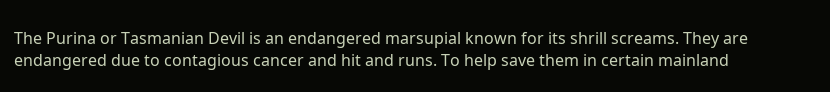The Purina or Tasmanian Devil is an endangered marsupial known for its shrill screams. They are endangered due to contagious cancer and hit and runs. To help save them in certain mainland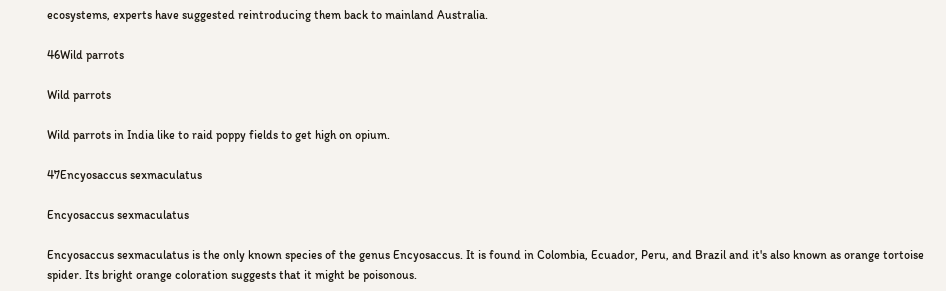ecosystems, experts have suggested reintroducing them back to mainland Australia.

46Wild parrots

Wild parrots

Wild parrots in India like to raid poppy fields to get high on opium.

47Encyosaccus sexmaculatus

Encyosaccus sexmaculatus

Encyosaccus sexmaculatus is the only known species of the genus Encyosaccus. It is found in Colombia, Ecuador, Peru, and Brazil and it's also known as orange tortoise spider. Its bright orange coloration suggests that it might be poisonous.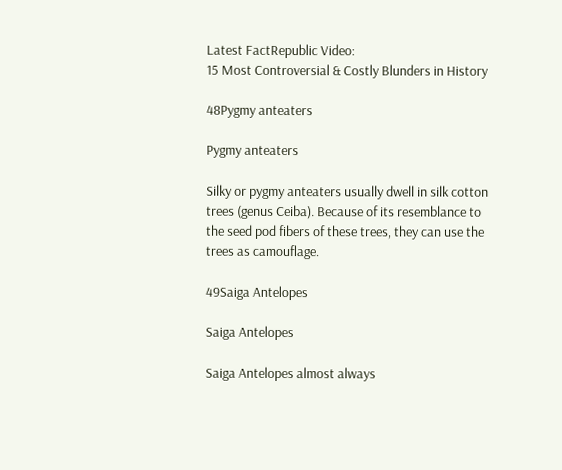Latest FactRepublic Video:
15 Most Controversial & Costly Blunders in History

48Pygmy anteaters

Pygmy anteaters

Silky or pygmy anteaters usually dwell in silk cotton trees (genus Ceiba). Because of its resemblance to the seed pod fibers of these trees, they can use the trees as camouflage.

49Saiga Antelopes

Saiga Antelopes

Saiga Antelopes almost always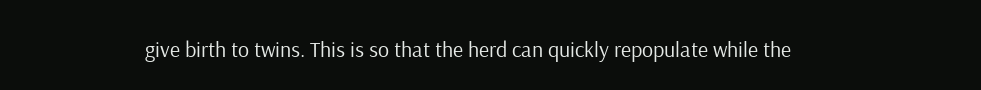give birth to twins. This is so that the herd can quickly repopulate while the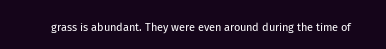grass is abundant. They were even around during the time of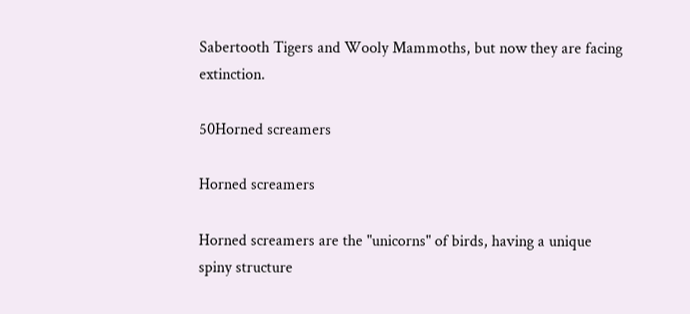Sabertooth Tigers and Wooly Mammoths, but now they are facing extinction.

50Horned screamers

Horned screamers

Horned screamers are the "unicorns" of birds, having a unique spiny structure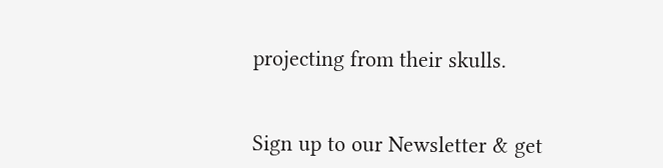projecting from their skulls.


Sign up to our Newsletter & get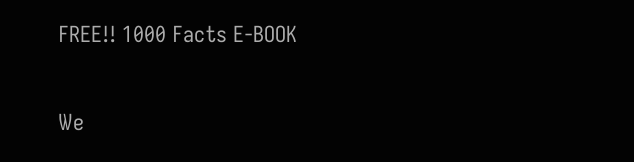FREE!! 1000 Facts E-BOOK

We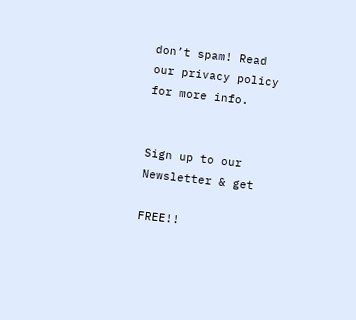don’t spam! Read our privacy policy for more info.


Sign up to our Newsletter & get

FREE!!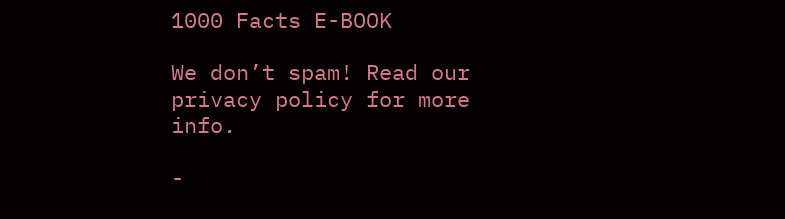1000 Facts E-BOOK

We don’t spam! Read our privacy policy for more info.

-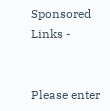Sponsored Links -


Please enter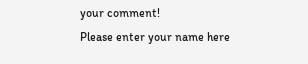your comment!
Please enter your name here